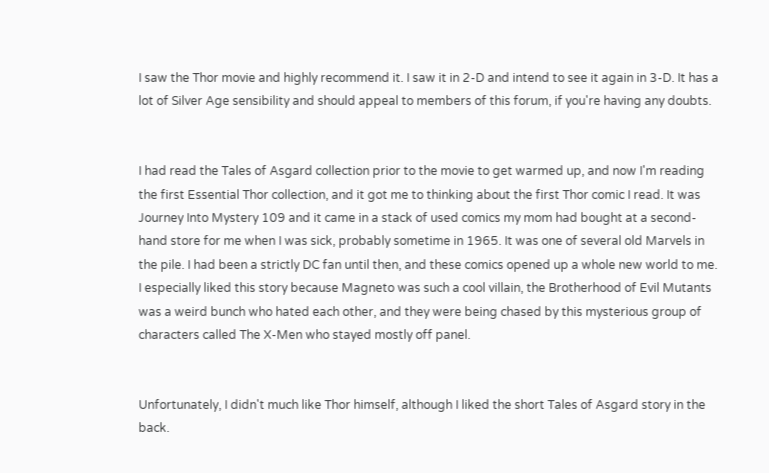I saw the Thor movie and highly recommend it. I saw it in 2-D and intend to see it again in 3-D. It has a lot of Silver Age sensibility and should appeal to members of this forum, if you're having any doubts.


I had read the Tales of Asgard collection prior to the movie to get warmed up, and now I'm reading the first Essential Thor collection, and it got me to thinking about the first Thor comic I read. It was Journey Into Mystery 109 and it came in a stack of used comics my mom had bought at a second-hand store for me when I was sick, probably sometime in 1965. It was one of several old Marvels in the pile. I had been a strictly DC fan until then, and these comics opened up a whole new world to me. I especially liked this story because Magneto was such a cool villain, the Brotherhood of Evil Mutants was a weird bunch who hated each other, and they were being chased by this mysterious group of characters called The X-Men who stayed mostly off panel.


Unfortunately, I didn't much like Thor himself, although I liked the short Tales of Asgard story in the back.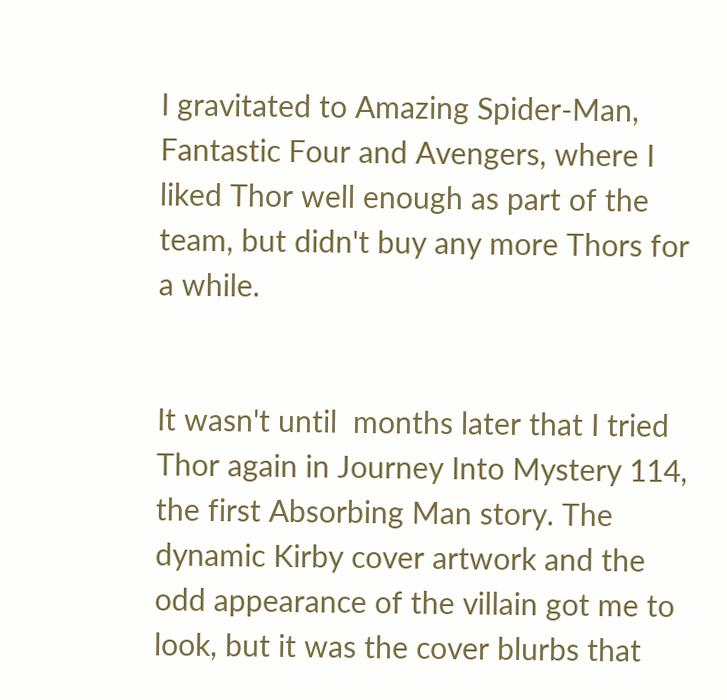I gravitated to Amazing Spider-Man, Fantastic Four and Avengers, where I liked Thor well enough as part of the team, but didn't buy any more Thors for a while.


It wasn't until  months later that I tried Thor again in Journey Into Mystery 114, the first Absorbing Man story. The dynamic Kirby cover artwork and the odd appearance of the villain got me to look, but it was the cover blurbs that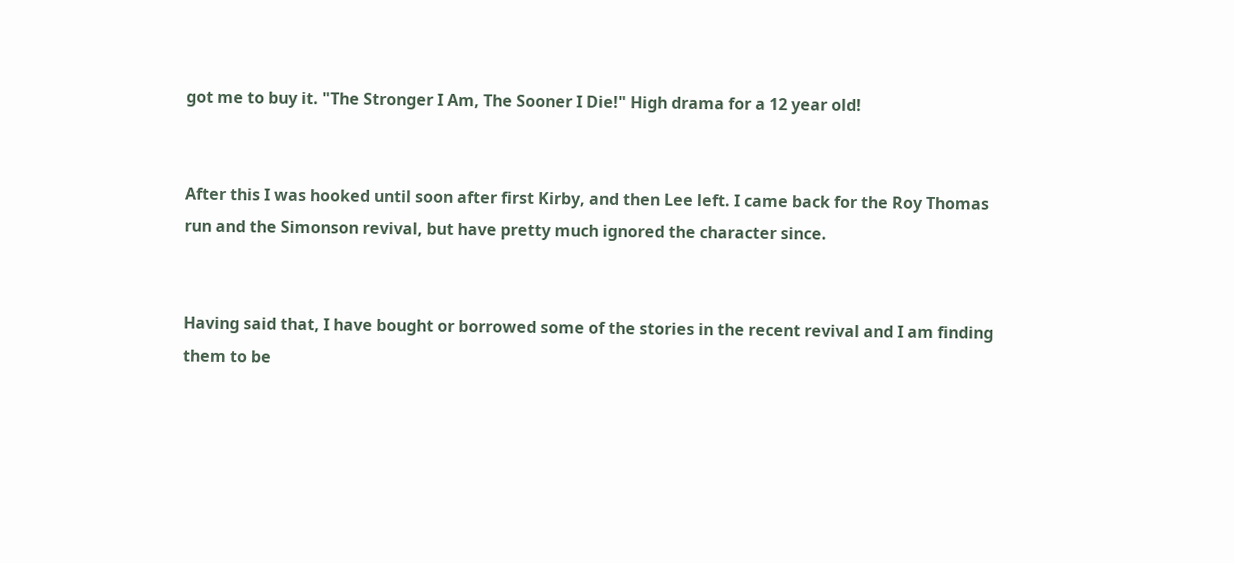got me to buy it. "The Stronger I Am, The Sooner I Die!" High drama for a 12 year old!


After this I was hooked until soon after first Kirby, and then Lee left. I came back for the Roy Thomas run and the Simonson revival, but have pretty much ignored the character since.


Having said that, I have bought or borrowed some of the stories in the recent revival and I am finding them to be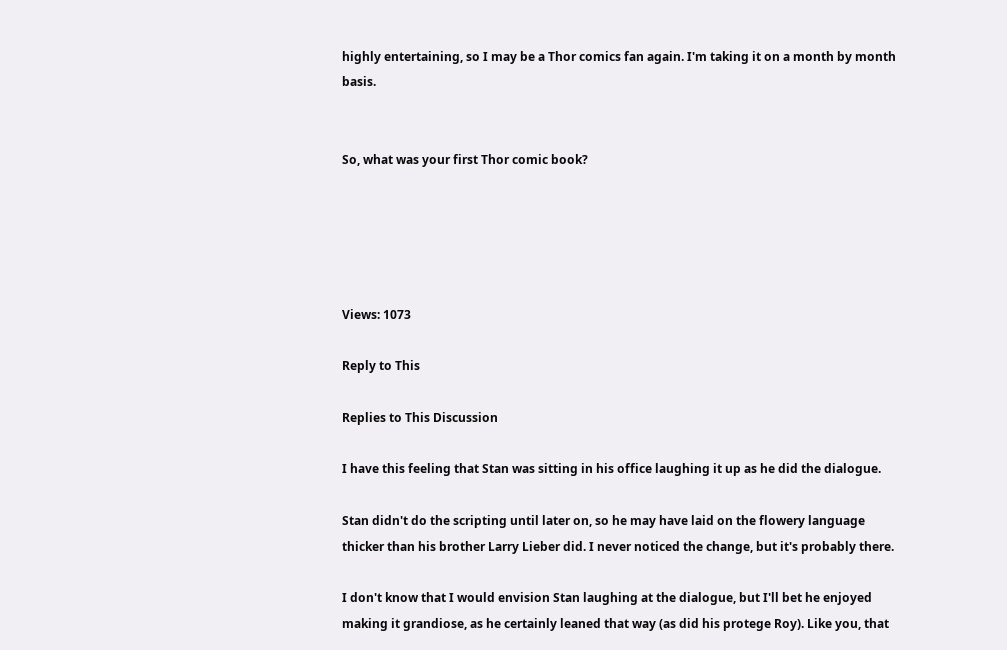highly entertaining, so I may be a Thor comics fan again. I'm taking it on a month by month basis.


So, what was your first Thor comic book?





Views: 1073

Reply to This

Replies to This Discussion

I have this feeling that Stan was sitting in his office laughing it up as he did the dialogue.

Stan didn't do the scripting until later on, so he may have laid on the flowery language thicker than his brother Larry Lieber did. I never noticed the change, but it's probably there.

I don't know that I would envision Stan laughing at the dialogue, but I'll bet he enjoyed making it grandiose, as he certainly leaned that way (as did his protege Roy). Like you, that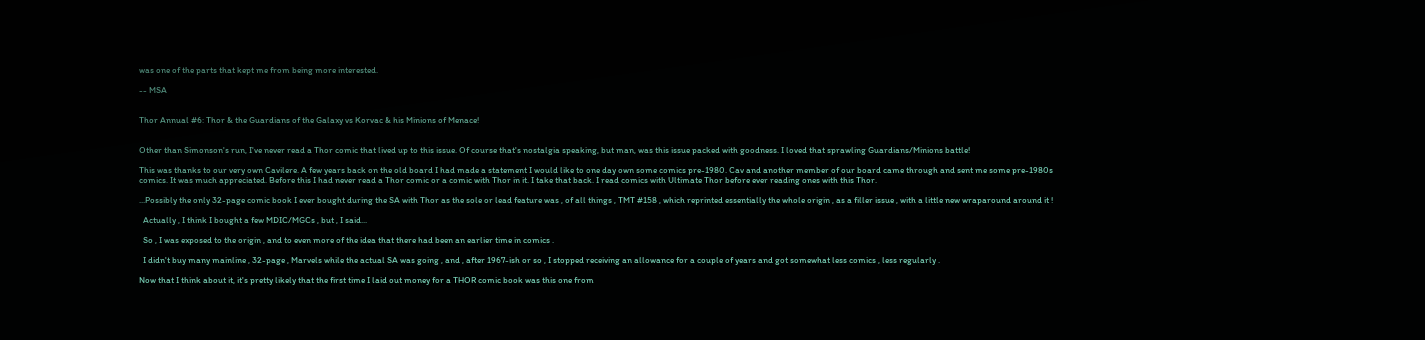was one of the parts that kept me from being more interested.

-- MSA


Thor Annual #6: Thor & the Guardians of the Galaxy vs Korvac & his Minions of Menace!


Other than Simonson's run, I've never read a Thor comic that lived up to this issue. Of course that's nostalgia speaking, but man, was this issue packed with goodness. I loved that sprawling Guardians/Minions battle!

This was thanks to our very own Cavilere. A few years back on the old board I had made a statement I would like to one day own some comics pre-1980. Cav and another member of our board came through and sent me some pre-1980s comics. It was much appreciated. Before this I had never read a Thor comic or a comic with Thor in it. I take that back. I read comics with Ultimate Thor before ever reading ones with this Thor.

...Possibly the only 32-page comic book I ever bought during the SA with Thor as the sole or lead feature was , of all things , TMT #158 , which reprinted essentially the whole origin , as a filler issue , with a little new wraparound around it !

  Actually , I think I bought a few MDIC/MGCs , but , I said...

  So , I was exposed to the origin , and to even more of the idea that there had been an earlier time in comics .

  I didn't buy many mainline , 32-page , Marvels while the actual SA was going , and , after 1967-ish or so , I stopped receiving an allowance for a couple of years and got somewhat less comics , less regularly .

Now that I think about it, it's pretty likely that the first time I laid out money for a THOR comic book was this one from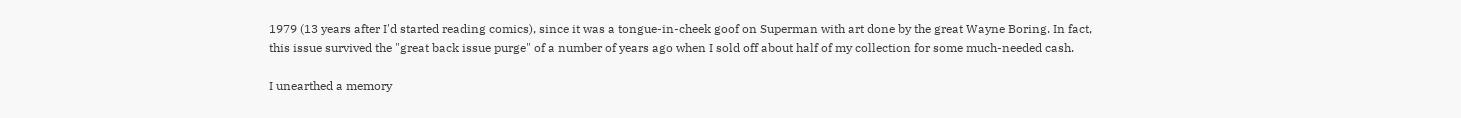1979 (13 years after I'd started reading comics), since it was a tongue-in-cheek goof on Superman with art done by the great Wayne Boring. In fact, this issue survived the "great back issue purge" of a number of years ago when I sold off about half of my collection for some much-needed cash.

I unearthed a memory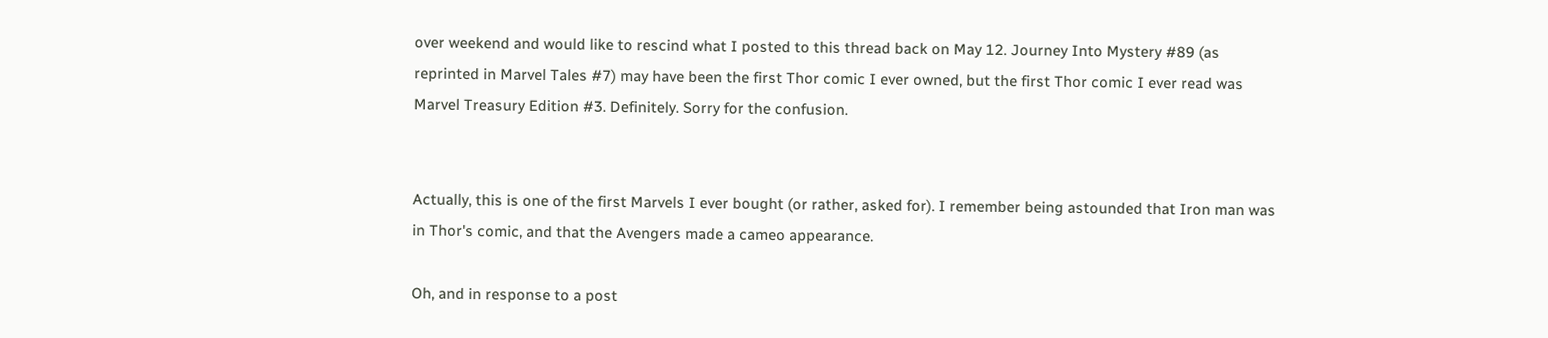over weekend and would like to rescind what I posted to this thread back on May 12. Journey Into Mystery #89 (as reprinted in Marvel Tales #7) may have been the first Thor comic I ever owned, but the first Thor comic I ever read was Marvel Treasury Edition #3. Definitely. Sorry for the confusion.


Actually, this is one of the first Marvels I ever bought (or rather, asked for). I remember being astounded that Iron man was in Thor's comic, and that the Avengers made a cameo appearance.

Oh, and in response to a post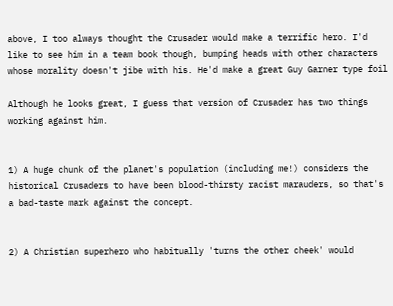above, I too always thought the Crusader would make a terrific hero. I'd like to see him in a team book though, bumping heads with other characters whose morality doesn't jibe with his. He'd make a great Guy Garner type foil

Although he looks great, I guess that version of Crusader has two things working against him.


1) A huge chunk of the planet's population (including me!) considers the historical Crusaders to have been blood-thirsty racist marauders, so that's a bad-taste mark against the concept.


2) A Christian superhero who habitually 'turns the other cheek' would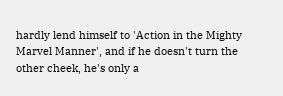hardly lend himself to 'Action in the Mighty Marvel Manner', and if he doesn't turn the other cheek, he's only a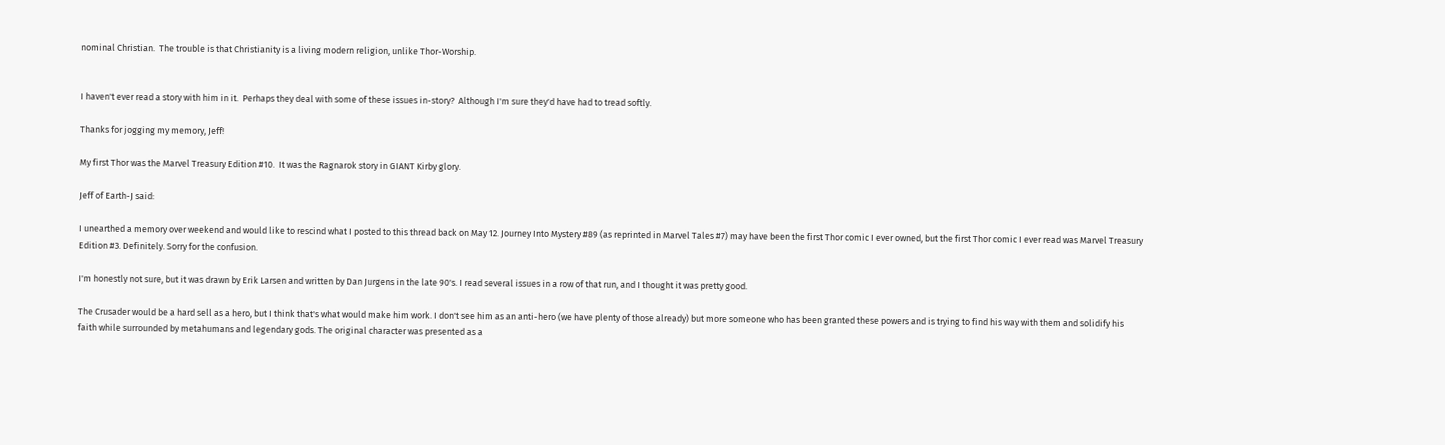nominal Christian.  The trouble is that Christianity is a living modern religion, unlike Thor-Worship.


I haven't ever read a story with him in it.  Perhaps they deal with some of these issues in-story?  Although I'm sure they'd have had to tread softly.

Thanks for jogging my memory, Jeff!

My first Thor was the Marvel Treasury Edition #10.  It was the Ragnarok story in GIANT Kirby glory.

Jeff of Earth-J said:

I unearthed a memory over weekend and would like to rescind what I posted to this thread back on May 12. Journey Into Mystery #89 (as reprinted in Marvel Tales #7) may have been the first Thor comic I ever owned, but the first Thor comic I ever read was Marvel Treasury Edition #3. Definitely. Sorry for the confusion.

I'm honestly not sure, but it was drawn by Erik Larsen and written by Dan Jurgens in the late 90's. I read several issues in a row of that run, and I thought it was pretty good.

The Crusader would be a hard sell as a hero, but I think that's what would make him work. I don't see him as an anti-hero (we have plenty of those already) but more someone who has been granted these powers and is trying to find his way with them and solidify his faith while surrounded by metahumans and legendary gods. The original character was presented as a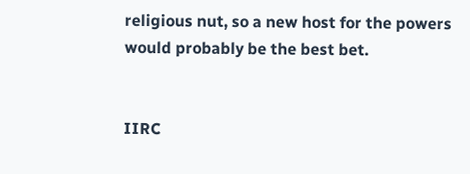religious nut, so a new host for the powers would probably be the best bet.


IIRC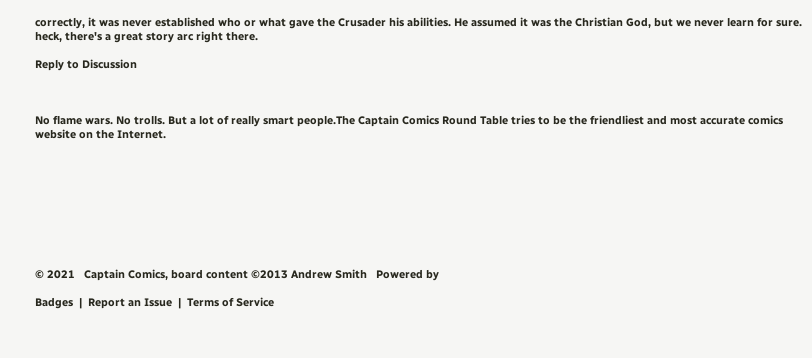correctly, it was never established who or what gave the Crusader his abilities. He assumed it was the Christian God, but we never learn for sure. heck, there's a great story arc right there.

Reply to Discussion



No flame wars. No trolls. But a lot of really smart people.The Captain Comics Round Table tries to be the friendliest and most accurate comics website on the Internet.









© 2021   Captain Comics, board content ©2013 Andrew Smith   Powered by

Badges  |  Report an Issue  |  Terms of Service